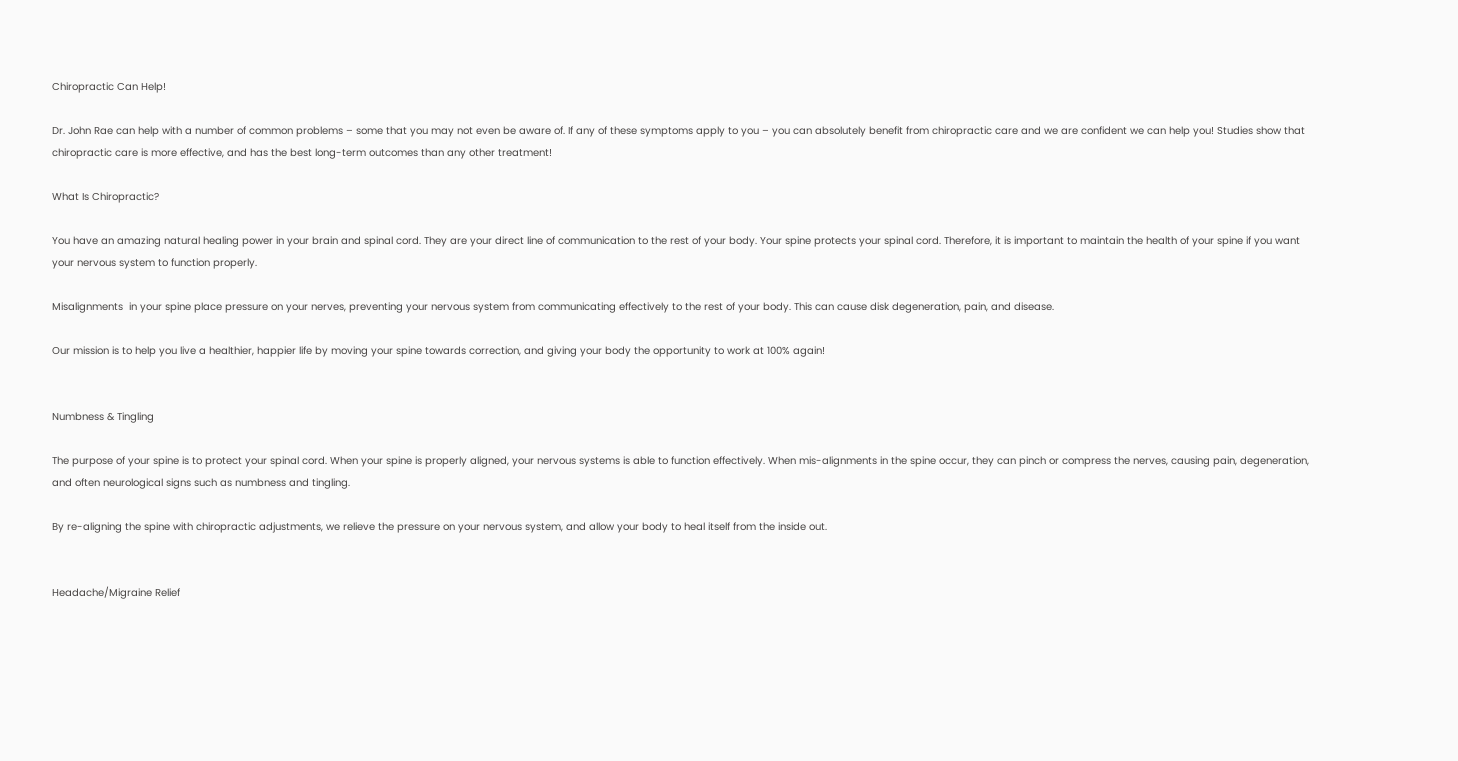Chiropractic Can Help!

Dr. John Rae can help with a number of common problems – some that you may not even be aware of. If any of these symptoms apply to you – you can absolutely benefit from chiropractic care and we are confident we can help you! Studies show that chiropractic care is more effective, and has the best long-term outcomes than any other treatment!

What Is Chiropractic?

You have an amazing natural healing power in your brain and spinal cord. They are your direct line of communication to the rest of your body. Your spine protects your spinal cord. Therefore, it is important to maintain the health of your spine if you want your nervous system to function properly.

Misalignments  in your spine place pressure on your nerves, preventing your nervous system from communicating effectively to the rest of your body. This can cause disk degeneration, pain, and disease.

Our mission is to help you live a healthier, happier life by moving your spine towards correction, and giving your body the opportunity to work at 100% again!


Numbness & Tingling

The purpose of your spine is to protect your spinal cord. When your spine is properly aligned, your nervous systems is able to function effectively. When mis-alignments in the spine occur, they can pinch or compress the nerves, causing pain, degeneration, and often neurological signs such as numbness and tingling.

By re-aligning the spine with chiropractic adjustments, we relieve the pressure on your nervous system, and allow your body to heal itself from the inside out.


Headache/Migraine Relief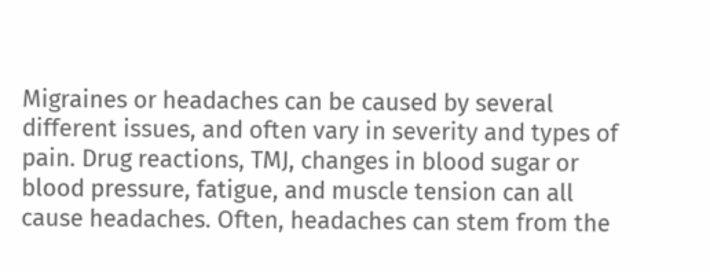Migraines or headaches can be caused by several different issues, and often vary in severity and types of pain. Drug reactions, TMJ, changes in blood sugar or blood pressure, fatigue, and muscle tension can all cause headaches. Often, headaches can stem from the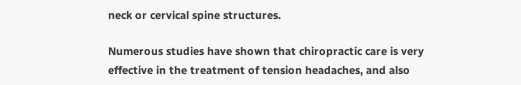neck or cervical spine structures.

Numerous studies have shown that chiropractic care is very effective in the treatment of tension headaches, and also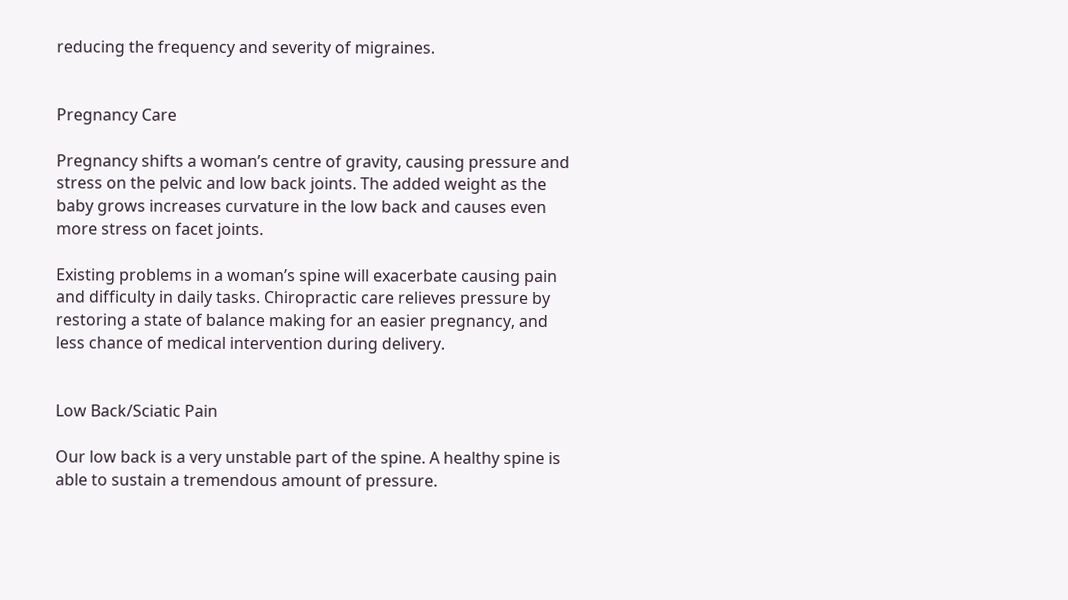reducing the frequency and severity of migraines.


Pregnancy Care

Pregnancy shifts a woman’s centre of gravity, causing pressure and stress on the pelvic and low back joints. The added weight as the baby grows increases curvature in the low back and causes even more stress on facet joints.

Existing problems in a woman’s spine will exacerbate causing pain and difficulty in daily tasks. Chiropractic care relieves pressure by restoring a state of balance making for an easier pregnancy, and less chance of medical intervention during delivery.


Low Back/Sciatic Pain

Our low back is a very unstable part of the spine. A healthy spine is able to sustain a tremendous amount of pressure.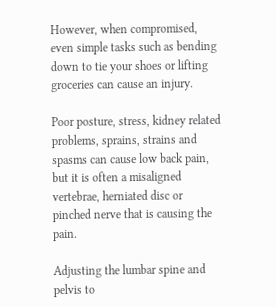However, when compromised, even simple tasks such as bending down to tie your shoes or lifting groceries can cause an injury.

Poor posture, stress, kidney related problems, sprains, strains and spasms can cause low back pain, but it is often a misaligned vertebrae, herniated disc or pinched nerve that is causing the pain.

Adjusting the lumbar spine and pelvis to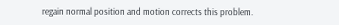regain normal position and motion corrects this problem.